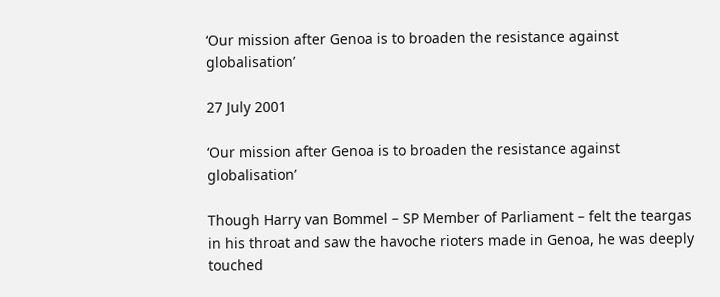‘Our mission after Genoa is to broaden the resistance against globalisation’

27 July 2001

‘Our mission after Genoa is to broaden the resistance against globalisation’

Though Harry van Bommel – SP Member of Parliament – felt the teargas in his throat and saw the havoche rioters made in Genoa, he was deeply touched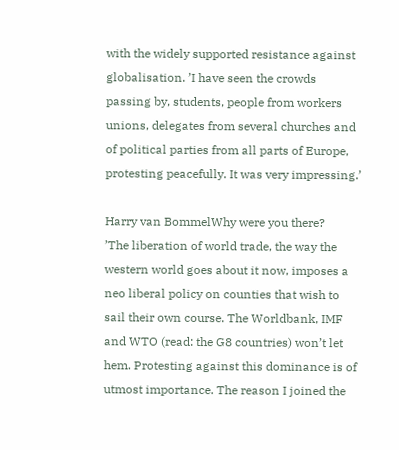with the widely supported resistance against globalisation. ’I have seen the crowds passing by, students, people from workers unions, delegates from several churches and of political parties from all parts of Europe, protesting peacefully. It was very impressing.’

Harry van BommelWhy were you there?
’The liberation of world trade, the way the western world goes about it now, imposes a neo liberal policy on counties that wish to sail their own course. The Worldbank, IMF and WTO (read: the G8 countries) won’t let hem. Protesting against this dominance is of utmost importance. The reason I joined the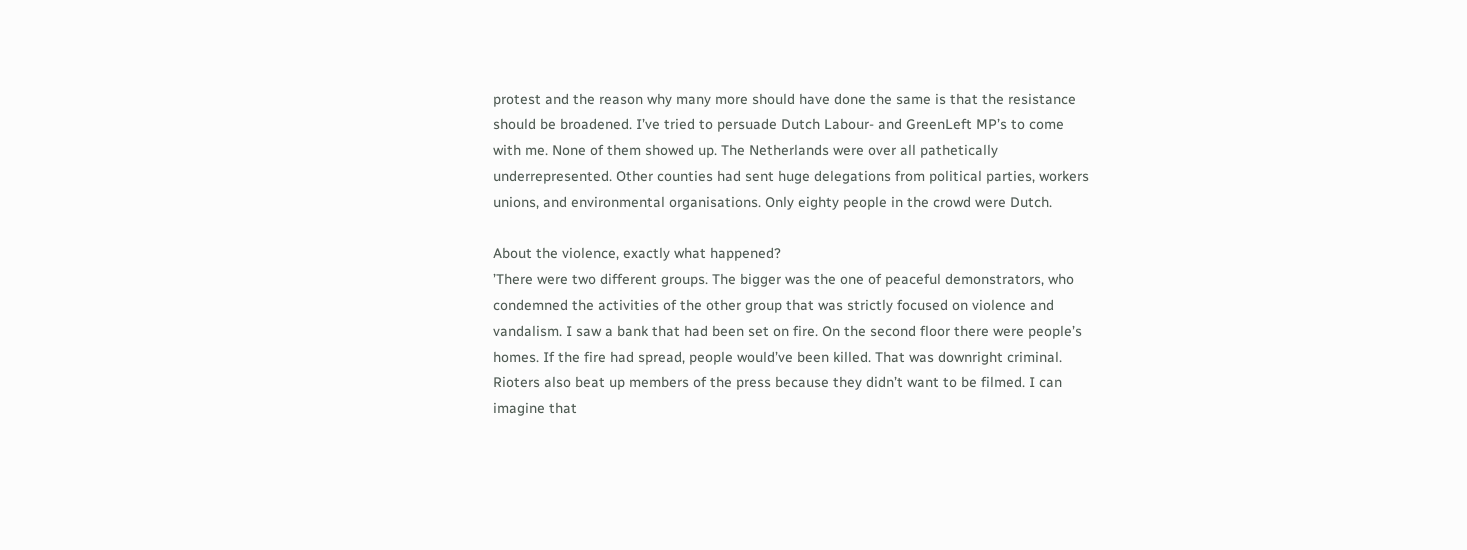protest and the reason why many more should have done the same is that the resistance should be broadened. I’ve tried to persuade Dutch Labour- and GreenLeft MP’s to come with me. None of them showed up. The Netherlands were over all pathetically underrepresented. Other counties had sent huge delegations from political parties, workers unions, and environmental organisations. Only eighty people in the crowd were Dutch.

About the violence, exactly what happened?
’There were two different groups. The bigger was the one of peaceful demonstrators, who condemned the activities of the other group that was strictly focused on violence and vandalism. I saw a bank that had been set on fire. On the second floor there were people’s homes. If the fire had spread, people would’ve been killed. That was downright criminal. Rioters also beat up members of the press because they didn’t want to be filmed. I can imagine that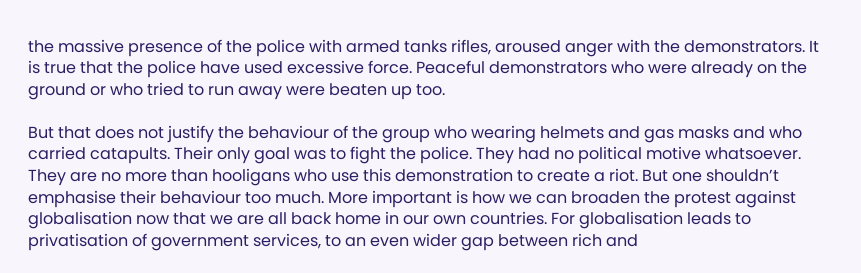the massive presence of the police with armed tanks rifles, aroused anger with the demonstrators. It is true that the police have used excessive force. Peaceful demonstrators who were already on the ground or who tried to run away were beaten up too.

But that does not justify the behaviour of the group who wearing helmets and gas masks and who carried catapults. Their only goal was to fight the police. They had no political motive whatsoever. They are no more than hooligans who use this demonstration to create a riot. But one shouldn’t emphasise their behaviour too much. More important is how we can broaden the protest against globalisation now that we are all back home in our own countries. For globalisation leads to privatisation of government services, to an even wider gap between rich and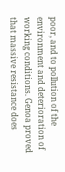poor, and to pollution of the environment and deterioration of working conditions. Genoa proved that massive resistance does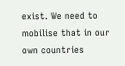exist. We need to mobilise that in our own countries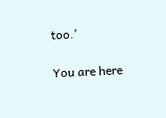too.’

You are here